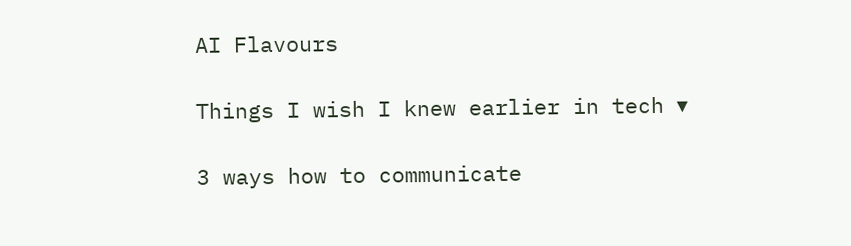AI Flavours

Things I wish I knew earlier in tech ▾

3 ways how to communicate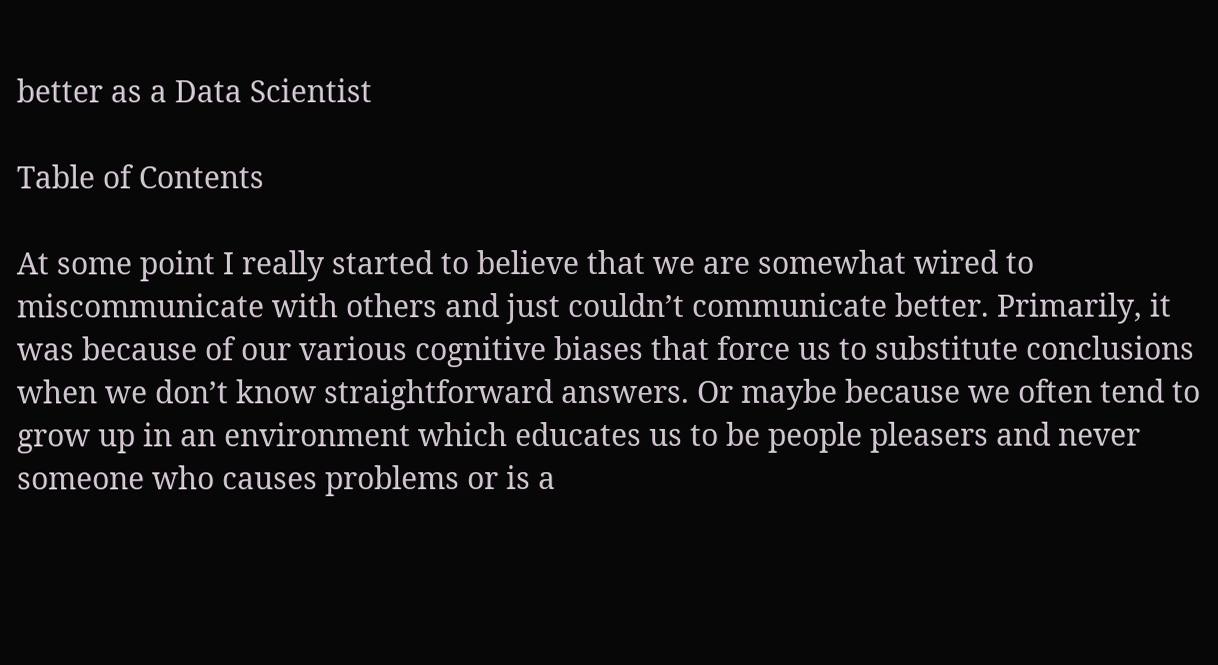better as a Data Scientist

Table of Contents

At some point I really started to believe that we are somewhat wired to miscommunicate with others and just couldn’t communicate better. Primarily, it was because of our various cognitive biases that force us to substitute conclusions when we don’t know straightforward answers. Or maybe because we often tend to grow up in an environment which educates us to be people pleasers and never someone who causes problems or is a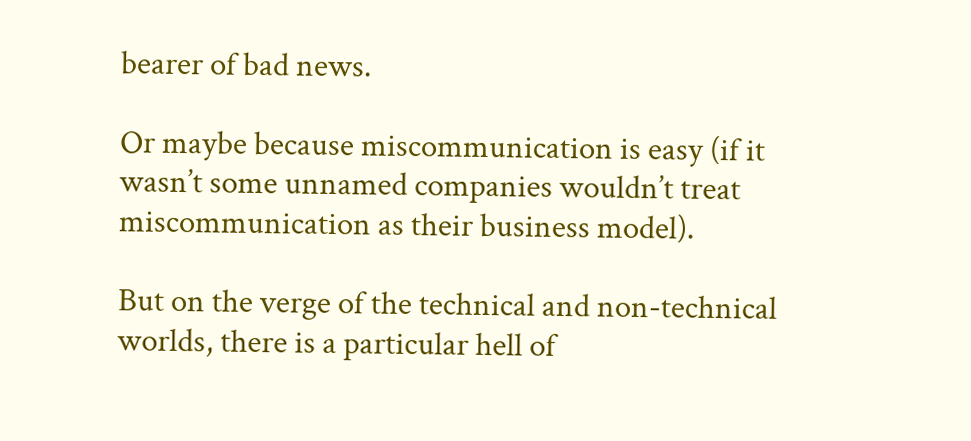bearer of bad news.

Or maybe because miscommunication is easy (if it wasn’t some unnamed companies wouldn’t treat miscommunication as their business model).

But on the verge of the technical and non-technical worlds, there is a particular hell of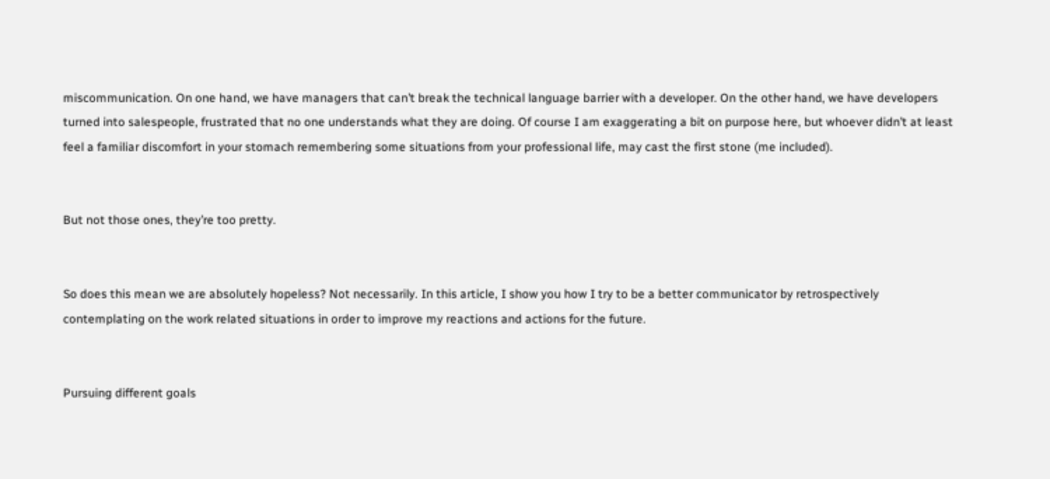miscommunication. On one hand, we have managers that can’t break the technical language barrier with a developer. On the other hand, we have developers turned into salespeople, frustrated that no one understands what they are doing. Of course I am exaggerating a bit on purpose here, but whoever didn’t at least feel a familiar discomfort in your stomach remembering some situations from your professional life, may cast the first stone (me included).


But not those ones, they’re too pretty.


So does this mean we are absolutely hopeless? Not necessarily. In this article, I show you how I try to be a better communicator by retrospectively contemplating on the work related situations in order to improve my reactions and actions for the future.


Pursuing different goals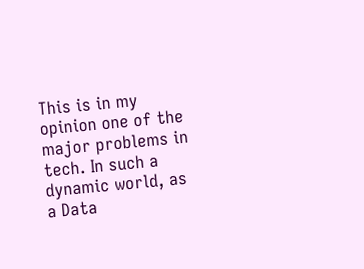This is in my opinion one of the major problems in tech. In such a dynamic world, as a Data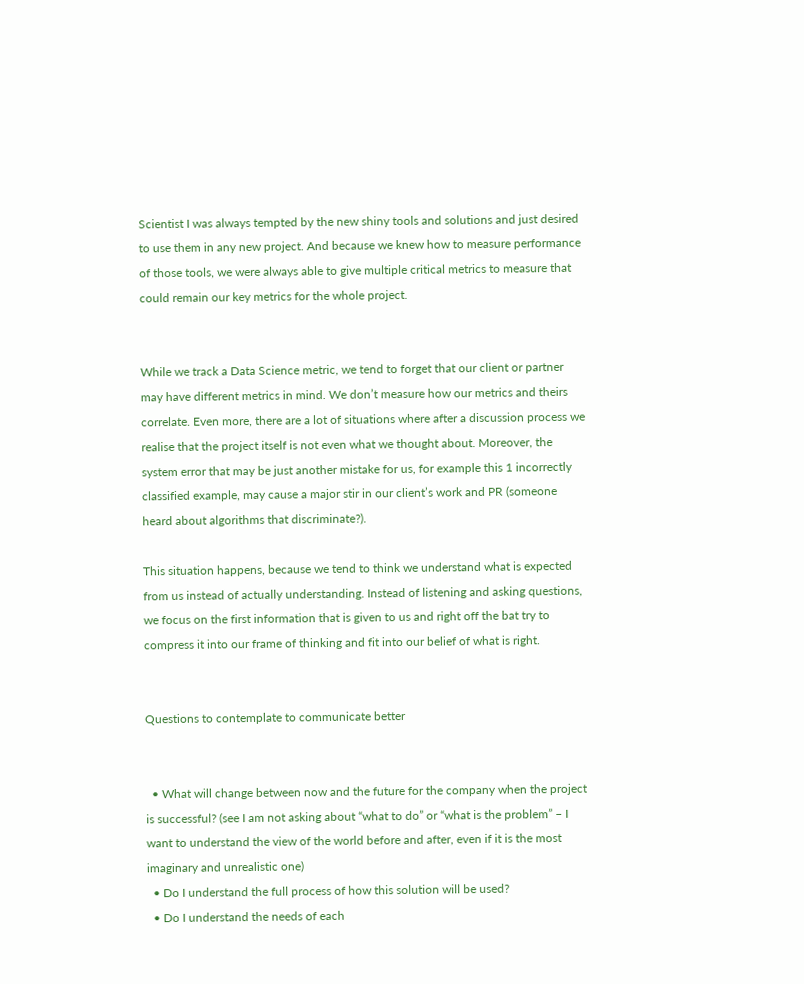Scientist I was always tempted by the new shiny tools and solutions and just desired to use them in any new project. And because we knew how to measure performance of those tools, we were always able to give multiple critical metrics to measure that could remain our key metrics for the whole project.


While we track a Data Science metric, we tend to forget that our client or partner may have different metrics in mind. We don’t measure how our metrics and theirs correlate. Even more, there are a lot of situations where after a discussion process we realise that the project itself is not even what we thought about. Moreover, the system error that may be just another mistake for us, for example this 1 incorrectly classified example, may cause a major stir in our client’s work and PR (someone heard about algorithms that discriminate?).

This situation happens, because we tend to think we understand what is expected from us instead of actually understanding. Instead of listening and asking questions, we focus on the first information that is given to us and right off the bat try to compress it into our frame of thinking and fit into our belief of what is right.


Questions to contemplate to communicate better


  • What will change between now and the future for the company when the project is successful? (see I am not asking about “what to do” or “what is the problem” – I want to understand the view of the world before and after, even if it is the most imaginary and unrealistic one)
  • Do I understand the full process of how this solution will be used?
  • Do I understand the needs of each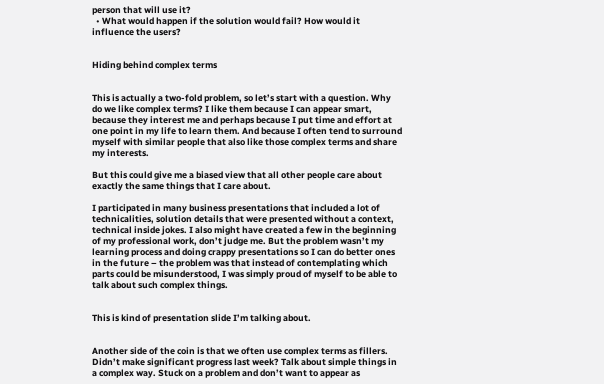person that will use it?
  • What would happen if the solution would fail? How would it influence the users?


Hiding behind complex terms


This is actually a two-fold problem, so let’s start with a question. Why do we like complex terms? I like them because I can appear smart, because they interest me and perhaps because I put time and effort at one point in my life to learn them. And because I often tend to surround myself with similar people that also like those complex terms and share my interests.

But this could give me a biased view that all other people care about exactly the same things that I care about.

I participated in many business presentations that included a lot of technicalities, solution details that were presented without a context, technical inside jokes. I also might have created a few in the beginning of my professional work, don’t judge me. But the problem wasn’t my learning process and doing crappy presentations so I can do better ones in the future – the problem was that instead of contemplating which parts could be misunderstood, I was simply proud of myself to be able to talk about such complex things.


This is kind of presentation slide I’m talking about.


Another side of the coin is that we often use complex terms as fillers. Didn’t make significant progress last week? Talk about simple things in a complex way. Stuck on a problem and don’t want to appear as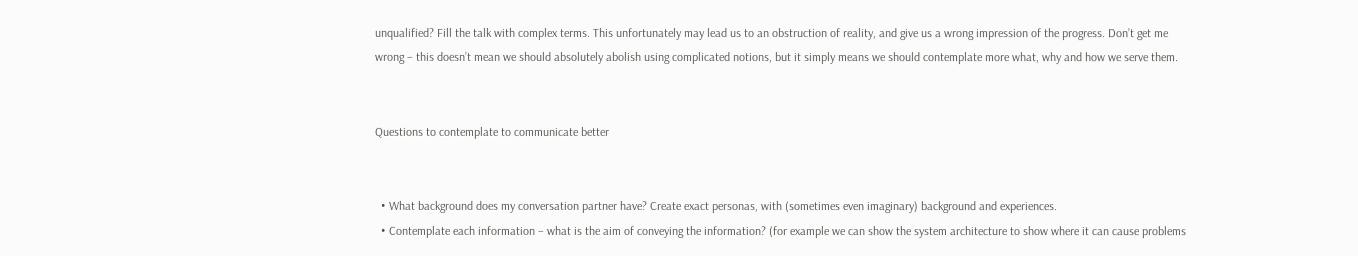unqualified? Fill the talk with complex terms. This unfortunately may lead us to an obstruction of reality, and give us a wrong impression of the progress. Don’t get me wrong – this doesn’t mean we should absolutely abolish using complicated notions, but it simply means we should contemplate more what, why and how we serve them.


Questions to contemplate to communicate better


  • What background does my conversation partner have? Create exact personas, with (sometimes even imaginary) background and experiences.
  • Contemplate each information – what is the aim of conveying the information? (for example we can show the system architecture to show where it can cause problems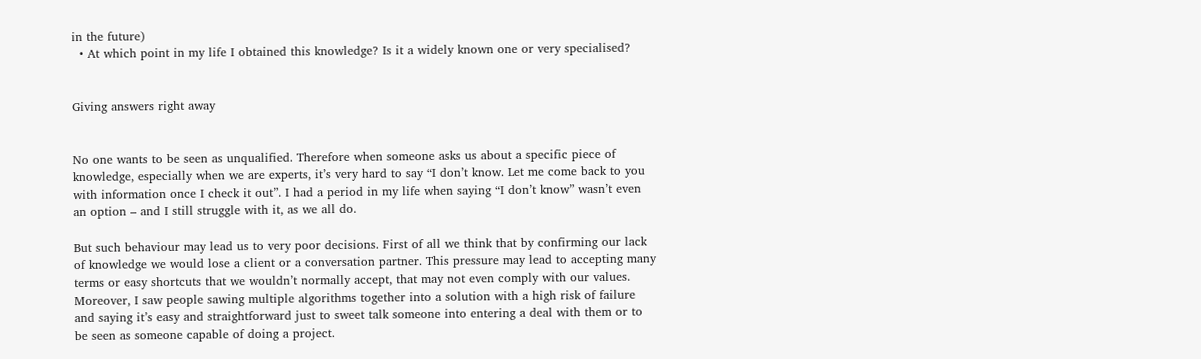in the future)
  • At which point in my life I obtained this knowledge? Is it a widely known one or very specialised?


Giving answers right away


No one wants to be seen as unqualified. Therefore when someone asks us about a specific piece of knowledge, especially when we are experts, it’s very hard to say “I don’t know. Let me come back to you with information once I check it out”. I had a period in my life when saying “I don’t know” wasn’t even an option – and I still struggle with it, as we all do.

But such behaviour may lead us to very poor decisions. First of all we think that by confirming our lack of knowledge we would lose a client or a conversation partner. This pressure may lead to accepting many terms or easy shortcuts that we wouldn’t normally accept, that may not even comply with our values. Moreover, I saw people sawing multiple algorithms together into a solution with a high risk of failure and saying it’s easy and straightforward just to sweet talk someone into entering a deal with them or to be seen as someone capable of doing a project.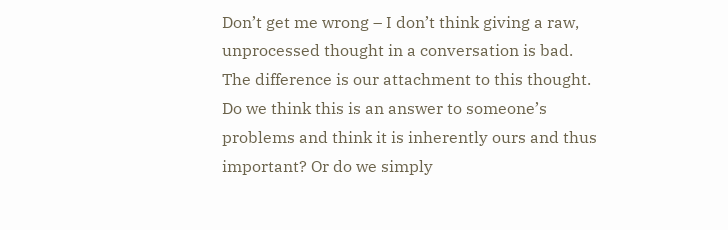Don’t get me wrong – I don’t think giving a raw, unprocessed thought in a conversation is bad. The difference is our attachment to this thought. Do we think this is an answer to someone’s problems and think it is inherently ours and thus important? Or do we simply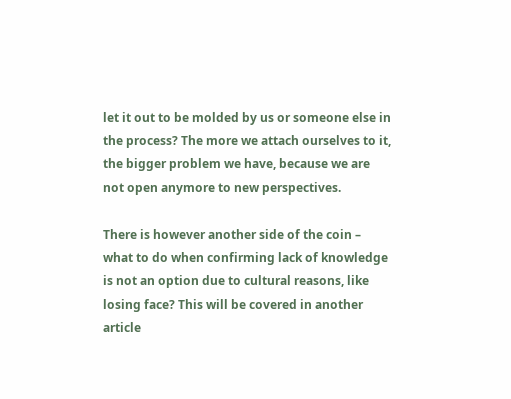let it out to be molded by us or someone else in the process? The more we attach ourselves to it, the bigger problem we have, because we are not open anymore to new perspectives.

There is however another side of the coin – what to do when confirming lack of knowledge is not an option due to cultural reasons, like losing face? This will be covered in another article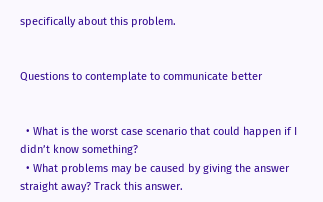specifically about this problem.


Questions to contemplate to communicate better


  • What is the worst case scenario that could happen if I didn’t know something?
  • What problems may be caused by giving the answer straight away? Track this answer.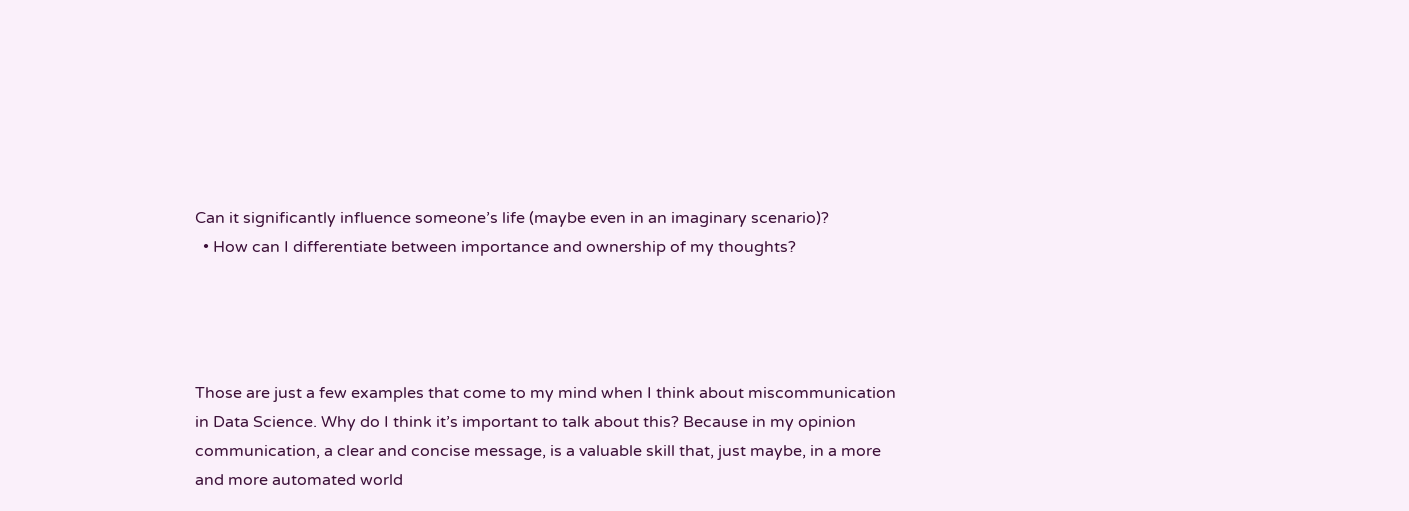Can it significantly influence someone’s life (maybe even in an imaginary scenario)?
  • How can I differentiate between importance and ownership of my thoughts?




Those are just a few examples that come to my mind when I think about miscommunication in Data Science. Why do I think it’s important to talk about this? Because in my opinion communication, a clear and concise message, is a valuable skill that, just maybe, in a more and more automated world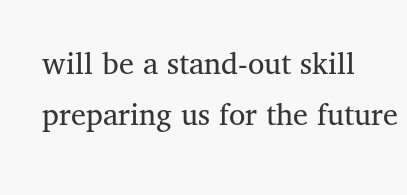will be a stand-out skill preparing us for the future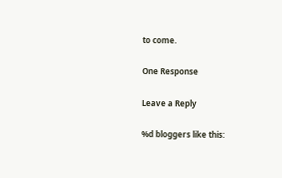to come.

One Response

Leave a Reply

%d bloggers like this: